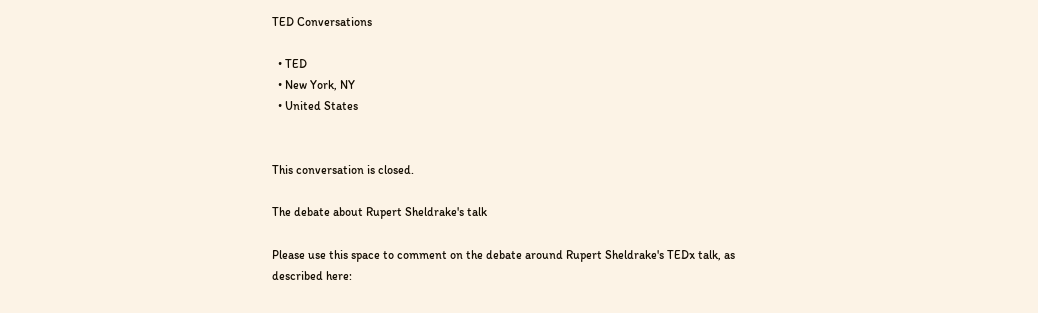TED Conversations

  • TED
  • New York, NY
  • United States


This conversation is closed.

The debate about Rupert Sheldrake's talk

Please use this space to comment on the debate around Rupert Sheldrake's TEDx talk, as described here: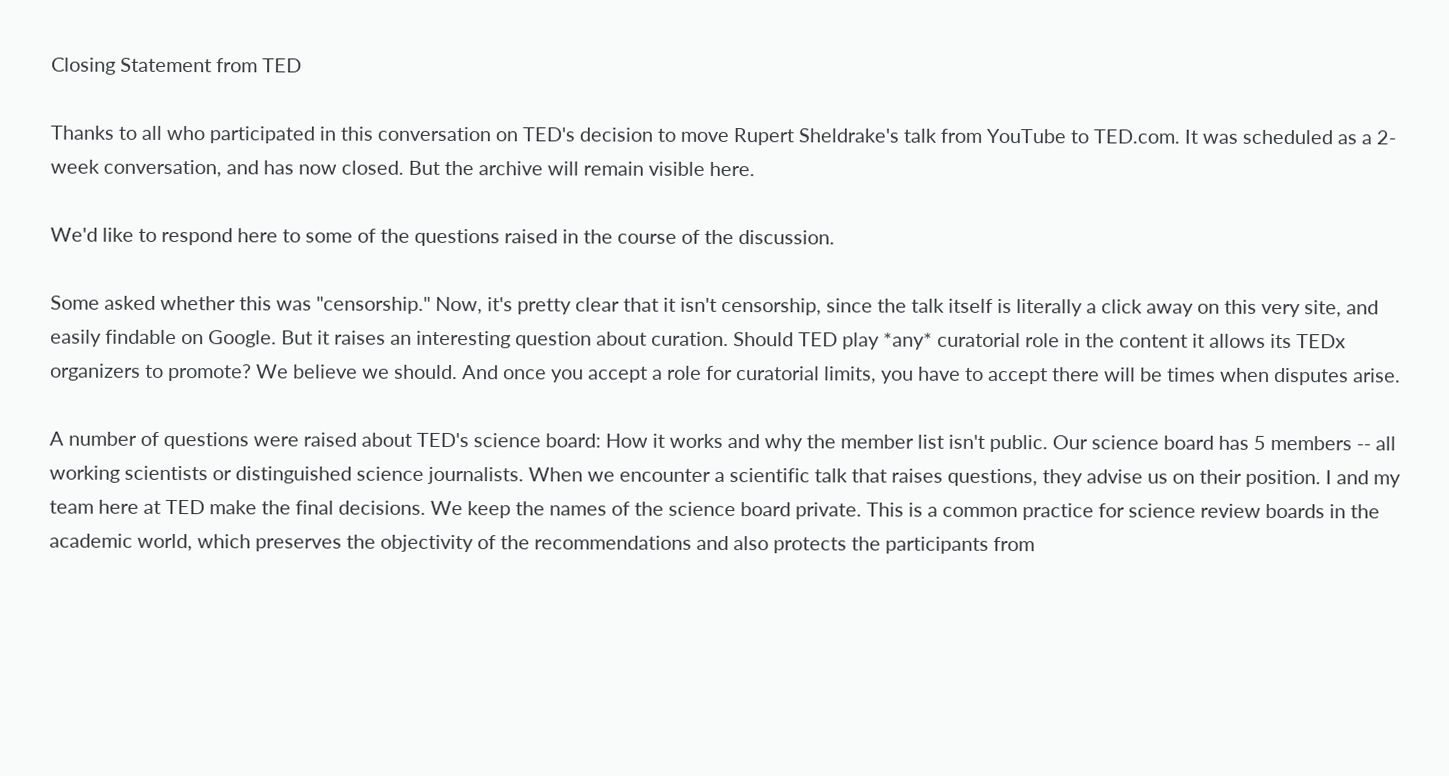Closing Statement from TED

Thanks to all who participated in this conversation on TED's decision to move Rupert Sheldrake's talk from YouTube to TED.com. It was scheduled as a 2-week conversation, and has now closed. But the archive will remain visible here.

We'd like to respond here to some of the questions raised in the course of the discussion.

Some asked whether this was "censorship." Now, it's pretty clear that it isn't censorship, since the talk itself is literally a click away on this very site, and easily findable on Google. But it raises an interesting question about curation. Should TED play *any* curatorial role in the content it allows its TEDx organizers to promote? We believe we should. And once you accept a role for curatorial limits, you have to accept there will be times when disputes arise.

A number of questions were raised about TED's science board: How it works and why the member list isn't public. Our science board has 5 members -- all working scientists or distinguished science journalists. When we encounter a scientific talk that raises questions, they advise us on their position. I and my team here at TED make the final decisions. We keep the names of the science board private. This is a common practice for science review boards in the academic world, which preserves the objectivity of the recommendations and also protects the participants from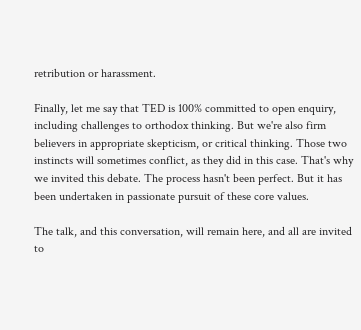retribution or harassment.

Finally, let me say that TED is 100% committed to open enquiry, including challenges to orthodox thinking. But we're also firm believers in appropriate skepticism, or critical thinking. Those two instincts will sometimes conflict, as they did in this case. That's why we invited this debate. The process hasn't been perfect. But it has been undertaken in passionate pursuit of these core values.

The talk, and this conversation, will remain here, and all are invited to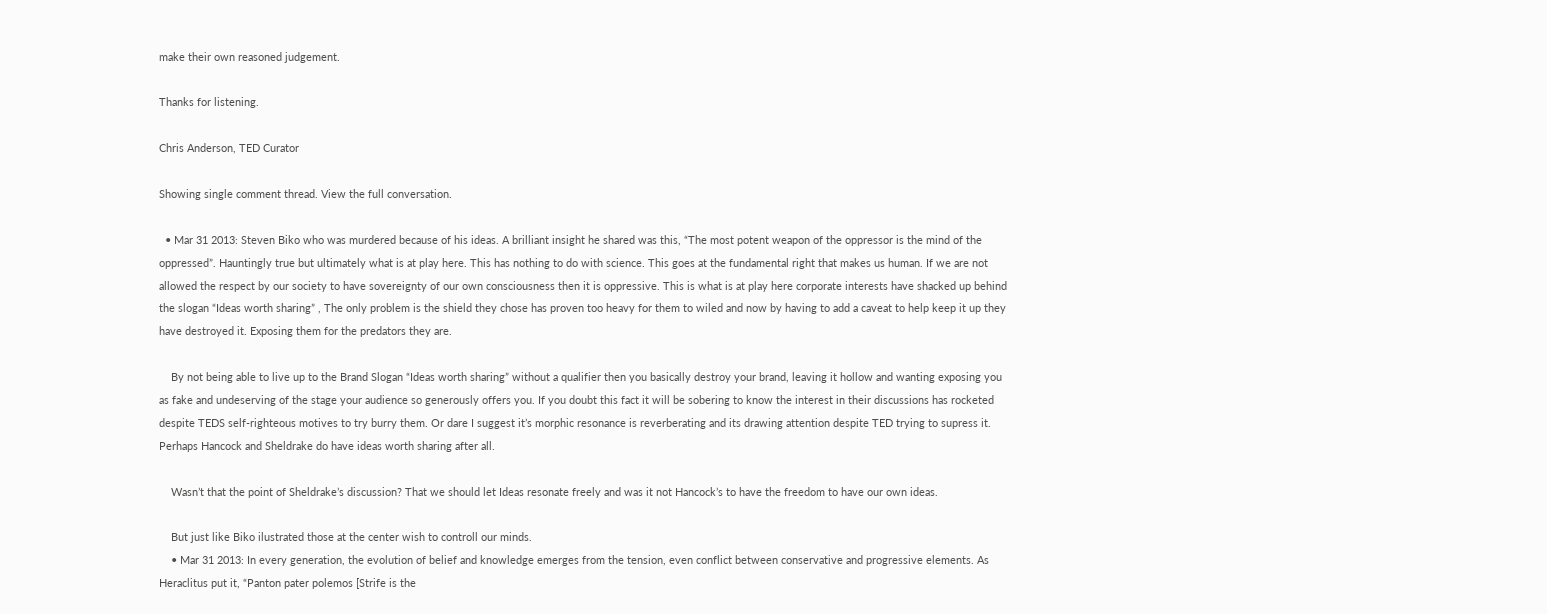make their own reasoned judgement.

Thanks for listening.

Chris Anderson, TED Curator

Showing single comment thread. View the full conversation.

  • Mar 31 2013: Steven Biko who was murdered because of his ideas. A brilliant insight he shared was this, “The most potent weapon of the oppressor is the mind of the oppressed”. Hauntingly true but ultimately what is at play here. This has nothing to do with science. This goes at the fundamental right that makes us human. If we are not allowed the respect by our society to have sovereignty of our own consciousness then it is oppressive. This is what is at play here corporate interests have shacked up behind the slogan “Ideas worth sharing” , The only problem is the shield they chose has proven too heavy for them to wiled and now by having to add a caveat to help keep it up they have destroyed it. Exposing them for the predators they are.

    By not being able to live up to the Brand Slogan “Ideas worth sharing” without a qualifier then you basically destroy your brand, leaving it hollow and wanting exposing you as fake and undeserving of the stage your audience so generously offers you. If you doubt this fact it will be sobering to know the interest in their discussions has rocketed despite TEDS self-righteous motives to try burry them. Or dare I suggest it’s morphic resonance is reverberating and its drawing attention despite TED trying to supress it. Perhaps Hancock and Sheldrake do have ideas worth sharing after all.

    Wasn’t that the point of Sheldrake’s discussion? That we should let Ideas resonate freely and was it not Hancock’s to have the freedom to have our own ideas.

    But just like Biko ilustrated those at the center wish to controll our minds.
    • Mar 31 2013: In every generation, the evolution of belief and knowledge emerges from the tension, even conflict between conservative and progressive elements. As Heraclitus put it, “Panton pater polemos [Strife is the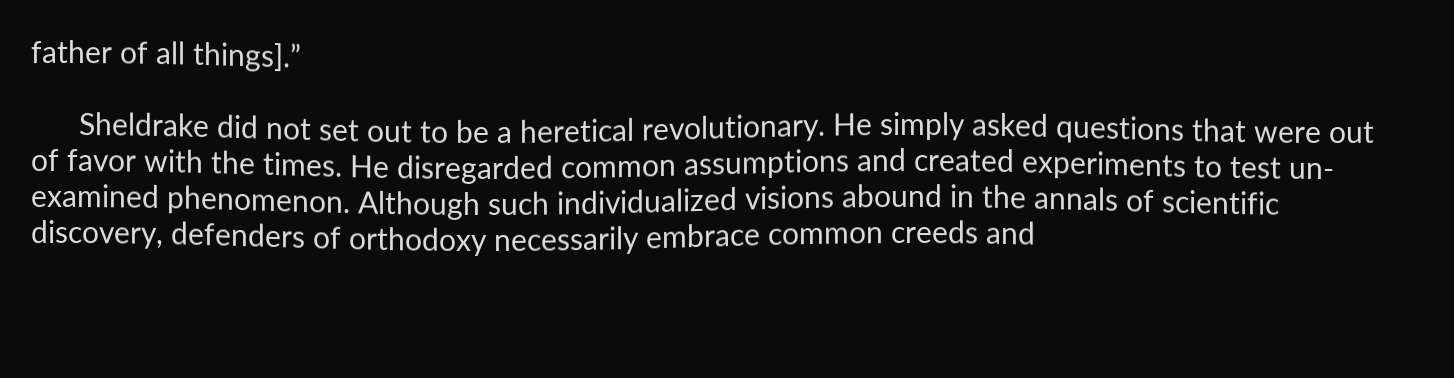father of all things].”

      Sheldrake did not set out to be a heretical revolutionary. He simply asked questions that were out of favor with the times. He disregarded common assumptions and created experiments to test un-examined phenomenon. Although such individualized visions abound in the annals of scientific discovery, defenders of orthodoxy necessarily embrace common creeds and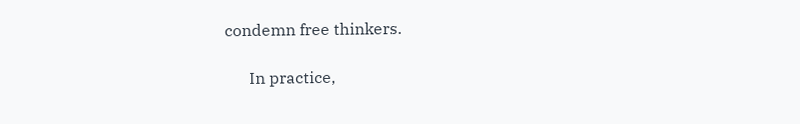condemn free thinkers.

      In practice,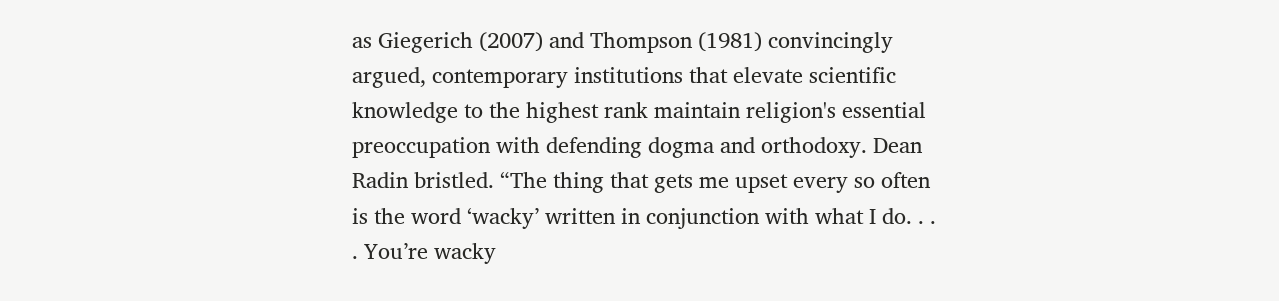as Giegerich (2007) and Thompson (1981) convincingly argued, contemporary institutions that elevate scientific knowledge to the highest rank maintain religion's essential preoccupation with defending dogma and orthodoxy. Dean Radin bristled. “The thing that gets me upset every so often is the word ‘wacky’ written in conjunction with what I do. . . . You’re wacky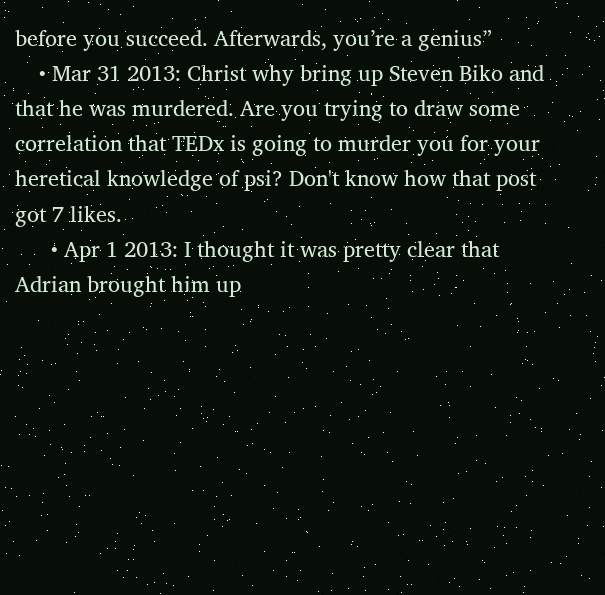before you succeed. Afterwards, you’re a genius”
    • Mar 31 2013: Christ why bring up Steven Biko and that he was murdered. Are you trying to draw some correlation that TEDx is going to murder you for your heretical knowledge of psi? Don't know how that post got 7 likes.
      • Apr 1 2013: I thought it was pretty clear that Adrian brought him up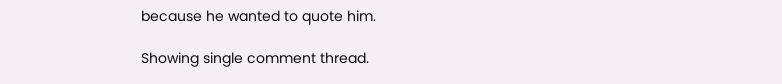because he wanted to quote him.

Showing single comment thread.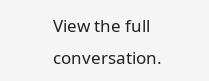View the full conversation.